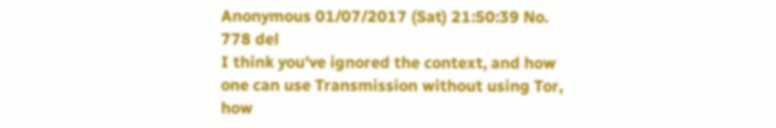Anonymous 01/07/2017 (Sat) 21:50:39 No. 778 del
I think you've ignored the context, and how one can use Transmission without using Tor, how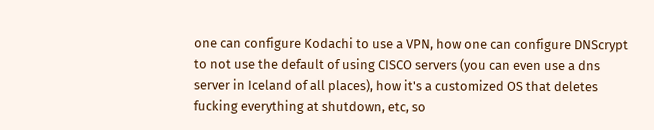one can configure Kodachi to use a VPN, how one can configure DNScrypt to not use the default of using CISCO servers (you can even use a dns server in Iceland of all places), how it's a customized OS that deletes fucking everything at shutdown, etc, so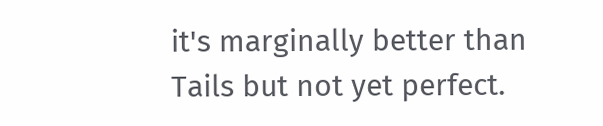it's marginally better than Tails but not yet perfect.